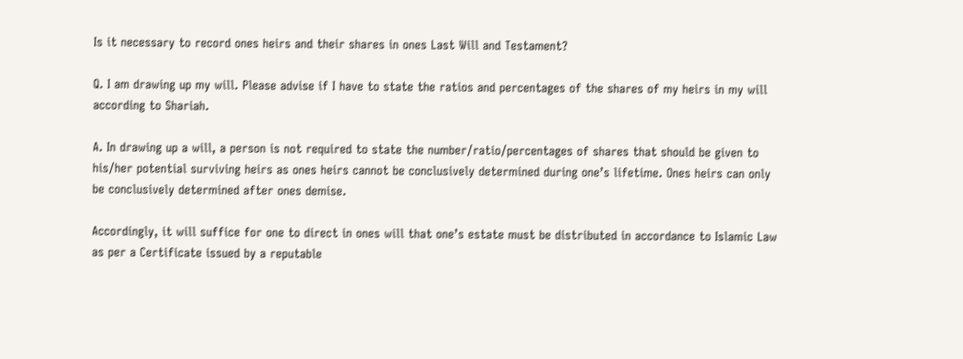Is it necessary to record ones heirs and their shares in ones Last Will and Testament?

Q. I am drawing up my will. Please advise if I have to state the ratios and percentages of the shares of my heirs in my will according to Shariah.

A. In drawing up a will, a person is not required to state the number/ratio/percentages of shares that should be given to his/her potential surviving heirs as ones heirs cannot be conclusively determined during one’s lifetime. Ones heirs can only be conclusively determined after ones demise.

Accordingly, it will suffice for one to direct in ones will that one’s estate must be distributed in accordance to Islamic Law as per a Certificate issued by a reputable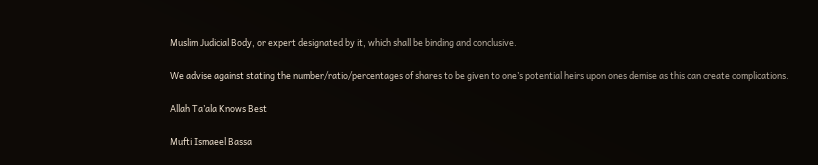Muslim Judicial Body, or expert designated by it, which shall be binding and conclusive.

We advise against stating the number/ratio/percentages of shares to be given to one’s potential heirs upon ones demise as this can create complications.

Allah Ta’ala Knows Best

Mufti Ismaeel Bassa